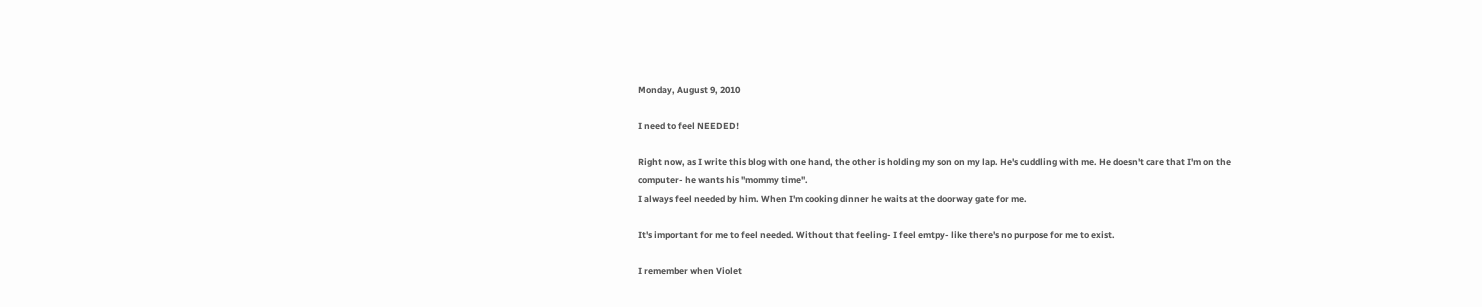Monday, August 9, 2010

I need to feel NEEDED!

Right now, as I write this blog with one hand, the other is holding my son on my lap. He's cuddling with me. He doesn't care that I'm on the computer- he wants his "mommy time".
I always feel needed by him. When I'm cooking dinner he waits at the doorway gate for me.

It's important for me to feel needed. Without that feeling- I feel emtpy- like there's no purpose for me to exist.

I remember when Violet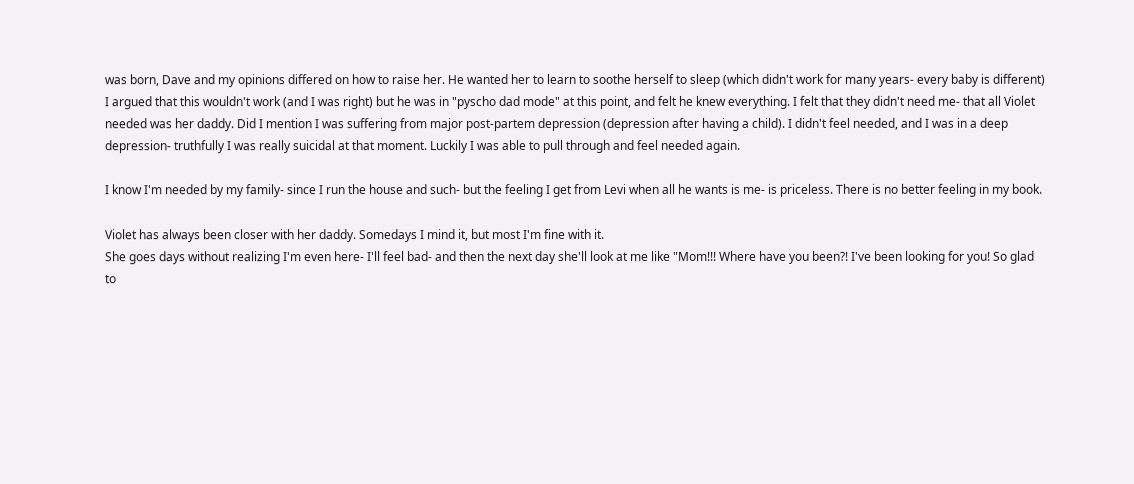was born, Dave and my opinions differed on how to raise her. He wanted her to learn to soothe herself to sleep (which didn't work for many years- every baby is different) I argued that this wouldn't work (and I was right) but he was in "pyscho dad mode" at this point, and felt he knew everything. I felt that they didn't need me- that all Violet needed was her daddy. Did I mention I was suffering from major post-partem depression (depression after having a child). I didn't feel needed, and I was in a deep depression- truthfully I was really suicidal at that moment. Luckily I was able to pull through and feel needed again.

I know I'm needed by my family- since I run the house and such- but the feeling I get from Levi when all he wants is me- is priceless. There is no better feeling in my book.

Violet has always been closer with her daddy. Somedays I mind it, but most I'm fine with it.
She goes days without realizing I'm even here- I'll feel bad- and then the next day she'll look at me like "Mom!!! Where have you been?! I've been looking for you! So glad to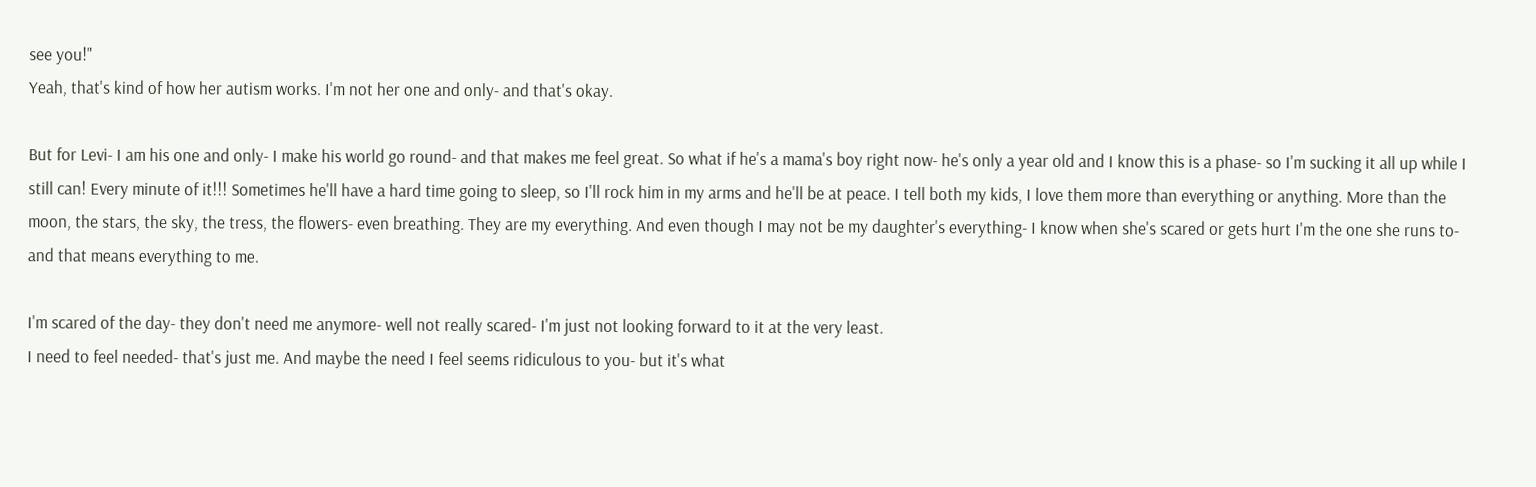see you!"
Yeah, that's kind of how her autism works. I'm not her one and only- and that's okay.

But for Levi- I am his one and only- I make his world go round- and that makes me feel great. So what if he's a mama's boy right now- he's only a year old and I know this is a phase- so I'm sucking it all up while I still can! Every minute of it!!! Sometimes he'll have a hard time going to sleep, so I'll rock him in my arms and he'll be at peace. I tell both my kids, I love them more than everything or anything. More than the moon, the stars, the sky, the tress, the flowers- even breathing. They are my everything. And even though I may not be my daughter's everything- I know when she's scared or gets hurt I'm the one she runs to- and that means everything to me.

I'm scared of the day- they don't need me anymore- well not really scared- I'm just not looking forward to it at the very least.
I need to feel needed- that's just me. And maybe the need I feel seems ridiculous to you- but it's what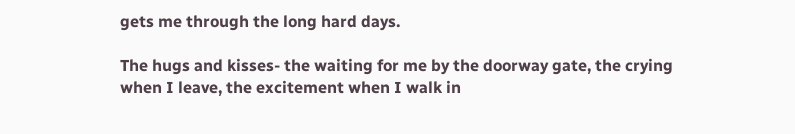gets me through the long hard days.

The hugs and kisses- the waiting for me by the doorway gate, the crying when I leave, the excitement when I walk in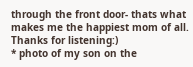through the front door- thats what makes me the happiest mom of all.
Thanks for listening:)
* photo of my son on the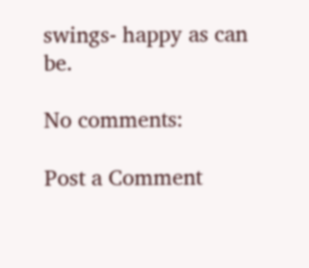swings- happy as can be.

No comments:

Post a Comment